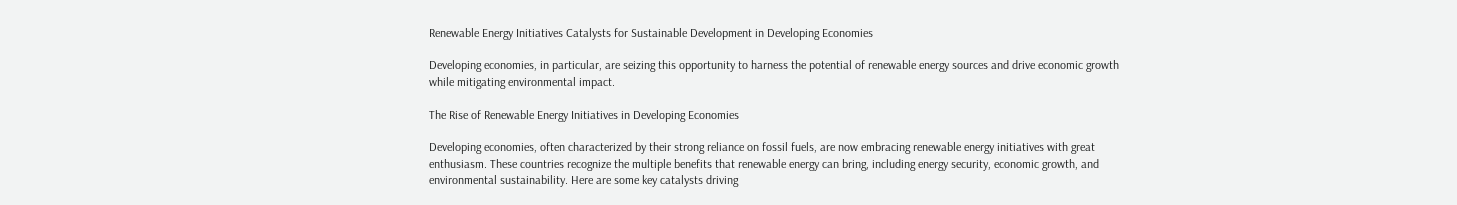Renewable Energy Initiatives Catalysts for Sustainable Development in Developing Economies

Developing economies, in particular, are seizing this opportunity to harness the potential of renewable energy sources and drive economic growth while mitigating environmental impact.

The Rise of Renewable Energy Initiatives in Developing Economies

Developing economies, often characterized by their strong reliance on fossil fuels, are now embracing renewable energy initiatives with great enthusiasm. These countries recognize the multiple benefits that renewable energy can bring, including energy security, economic growth, and environmental sustainability. Here are some key catalysts driving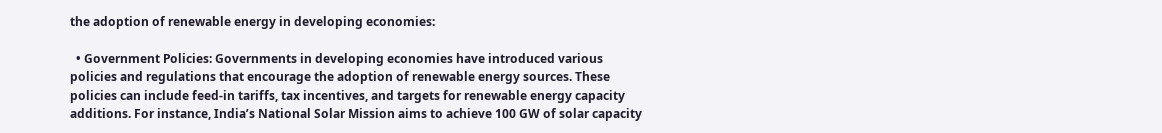the adoption of renewable energy in developing economies:

  • Government Policies: Governments in developing economies have introduced various policies and regulations that encourage the adoption of renewable energy sources. These policies can include feed-in tariffs, tax incentives, and targets for renewable energy capacity additions. For instance, India’s National Solar Mission aims to achieve 100 GW of solar capacity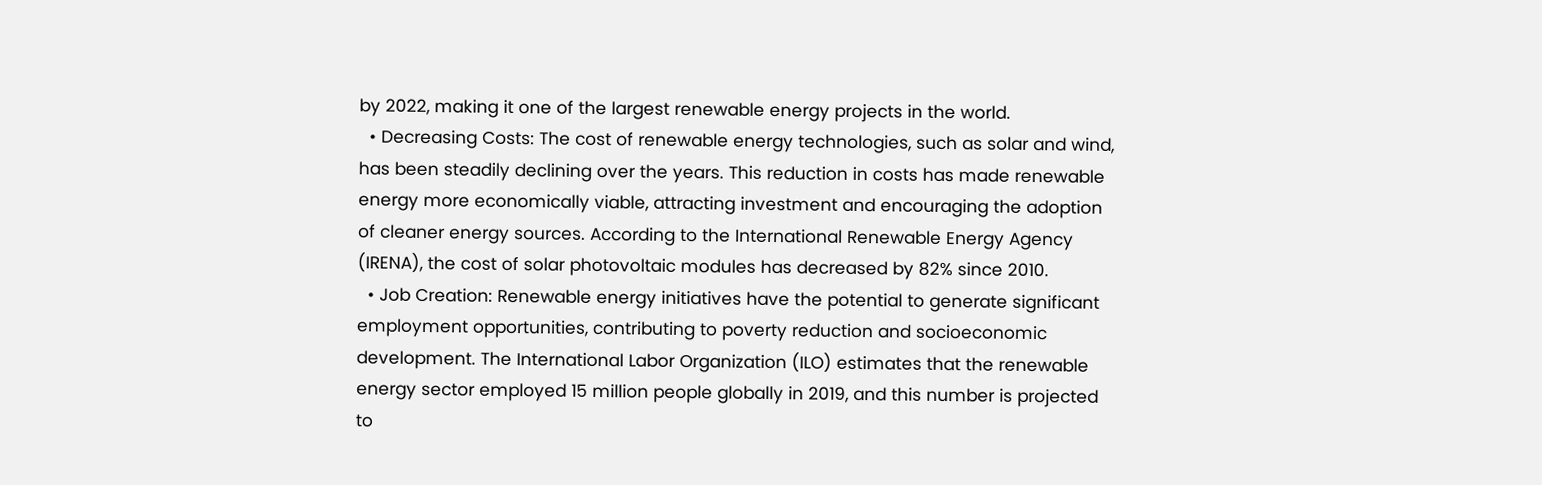by 2022, making it one of the largest renewable energy projects in the world.
  • Decreasing Costs: The cost of renewable energy technologies, such as solar and wind, has been steadily declining over the years. This reduction in costs has made renewable energy more economically viable, attracting investment and encouraging the adoption of cleaner energy sources. According to the International Renewable Energy Agency (IRENA), the cost of solar photovoltaic modules has decreased by 82% since 2010.
  • Job Creation: Renewable energy initiatives have the potential to generate significant employment opportunities, contributing to poverty reduction and socioeconomic development. The International Labor Organization (ILO) estimates that the renewable energy sector employed 15 million people globally in 2019, and this number is projected to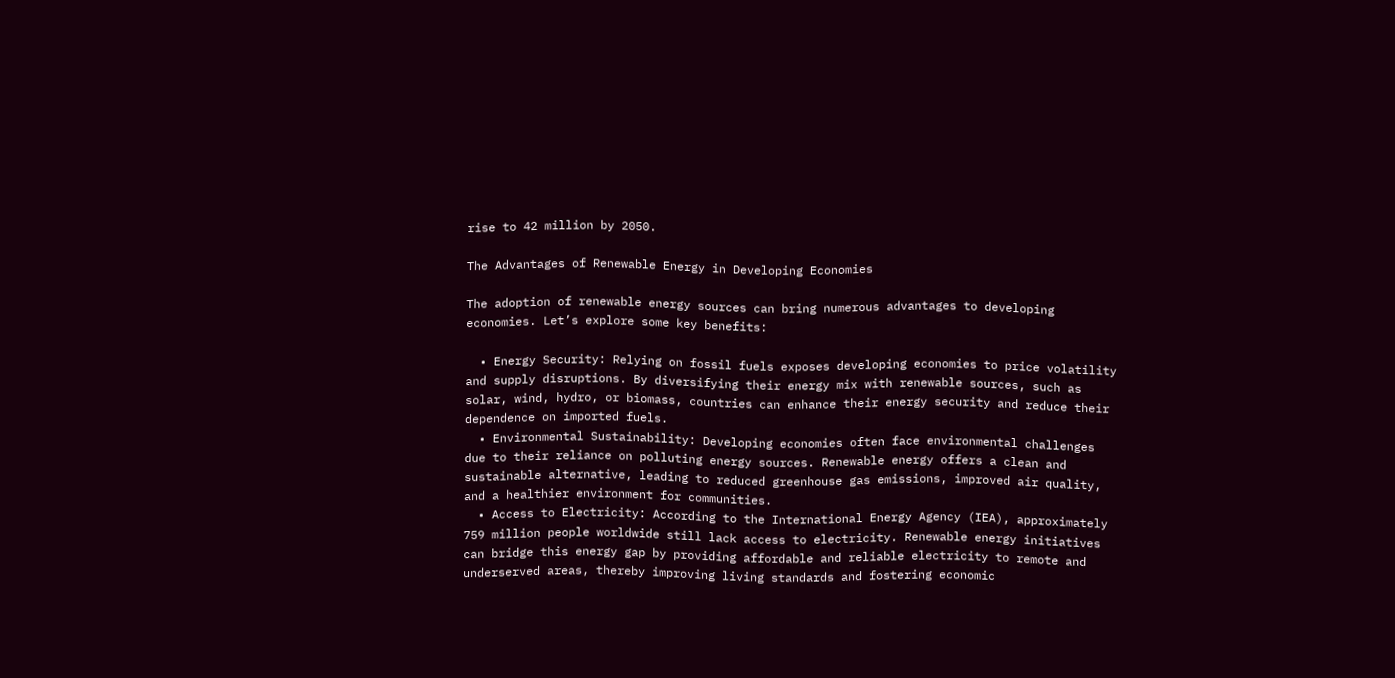rise to 42 million by 2050.

The Advantages of Renewable Energy in Developing Economies

The adoption of renewable energy sources can bring numerous advantages to developing economies. Let’s explore some key benefits:

  • Energy Security: Relying on fossil fuels exposes developing economies to price volatility and supply disruptions. By diversifying their energy mix with renewable sources, such as solar, wind, hydro, or biomass, countries can enhance their energy security and reduce their dependence on imported fuels.
  • Environmental Sustainability: Developing economies often face environmental challenges due to their reliance on polluting energy sources. Renewable energy offers a clean and sustainable alternative, leading to reduced greenhouse gas emissions, improved air quality, and a healthier environment for communities.
  • Access to Electricity: According to the International Energy Agency (IEA), approximately 759 million people worldwide still lack access to electricity. Renewable energy initiatives can bridge this energy gap by providing affordable and reliable electricity to remote and underserved areas, thereby improving living standards and fostering economic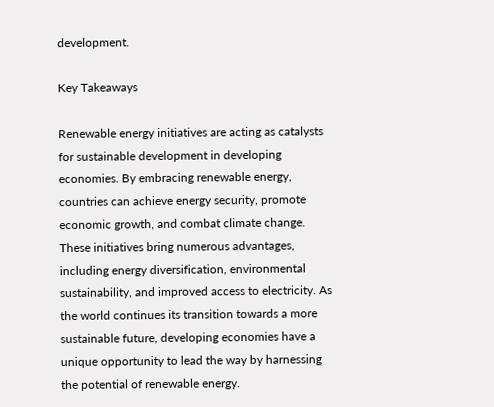development.

Key Takeaways

Renewable energy initiatives are acting as catalysts for sustainable development in developing economies. By embracing renewable energy, countries can achieve energy security, promote economic growth, and combat climate change. These initiatives bring numerous advantages, including energy diversification, environmental sustainability, and improved access to electricity. As the world continues its transition towards a more sustainable future, developing economies have a unique opportunity to lead the way by harnessing the potential of renewable energy.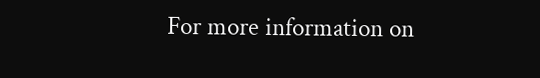For more information on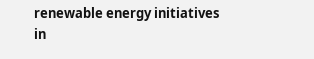renewable energy initiatives in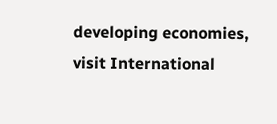developing economies, visit International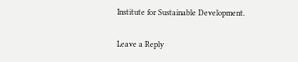Institute for Sustainable Development.

Leave a Reply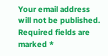Your email address will not be published. Required fields are marked *